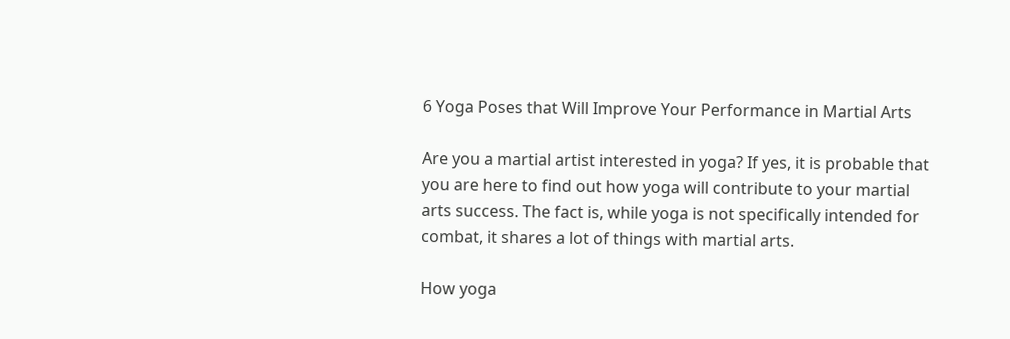6 Yoga Poses that Will Improve Your Performance in Martial Arts

Are you a martial artist interested in yoga? If yes, it is probable that you are here to find out how yoga will contribute to your martial arts success. The fact is, while yoga is not specifically intended for combat, it shares a lot of things with martial arts.

How yoga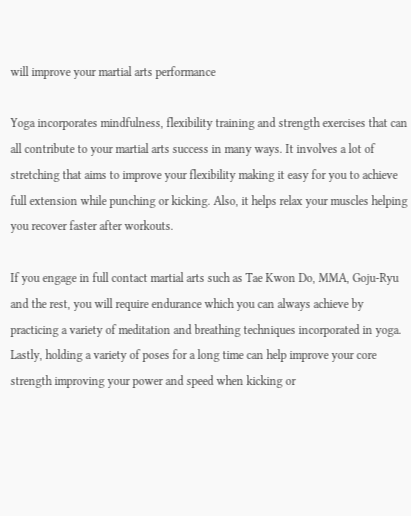will improve your martial arts performance

Yoga incorporates mindfulness, flexibility training and strength exercises that can all contribute to your martial arts success in many ways. It involves a lot of stretching that aims to improve your flexibility making it easy for you to achieve full extension while punching or kicking. Also, it helps relax your muscles helping you recover faster after workouts.

If you engage in full contact martial arts such as Tae Kwon Do, MMA, Goju-Ryu and the rest, you will require endurance which you can always achieve by practicing a variety of meditation and breathing techniques incorporated in yoga. Lastly, holding a variety of poses for a long time can help improve your core strength improving your power and speed when kicking or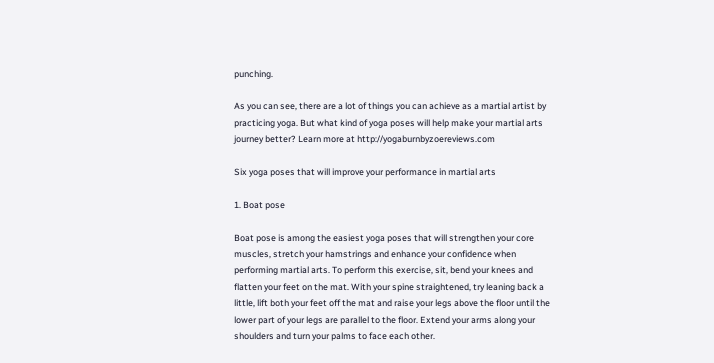punching.

As you can see, there are a lot of things you can achieve as a martial artist by practicing yoga. But what kind of yoga poses will help make your martial arts journey better? Learn more at http://yogaburnbyzoereviews.com

Six yoga poses that will improve your performance in martial arts

1. Boat pose

Boat pose is among the easiest yoga poses that will strengthen your core muscles, stretch your hamstrings and enhance your confidence when performing martial arts. To perform this exercise, sit, bend your knees and flatten your feet on the mat. With your spine straightened, try leaning back a little, lift both your feet off the mat and raise your legs above the floor until the lower part of your legs are parallel to the floor. Extend your arms along your shoulders and turn your palms to face each other.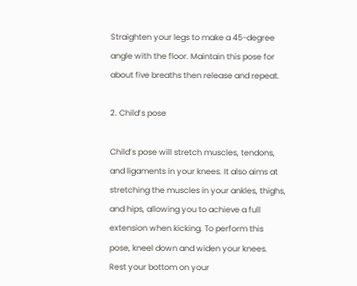Straighten your legs to make a 45-degree angle with the floor. Maintain this pose for about five breaths then release and repeat.

2. Child’s pose

Child’s pose will stretch muscles, tendons, and ligaments in your knees. It also aims at stretching the muscles in your ankles, thighs, and hips, allowing you to achieve a full extension when kicking. To perform this pose, kneel down and widen your knees. Rest your bottom on your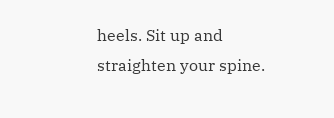heels. Sit up and straighten your spine.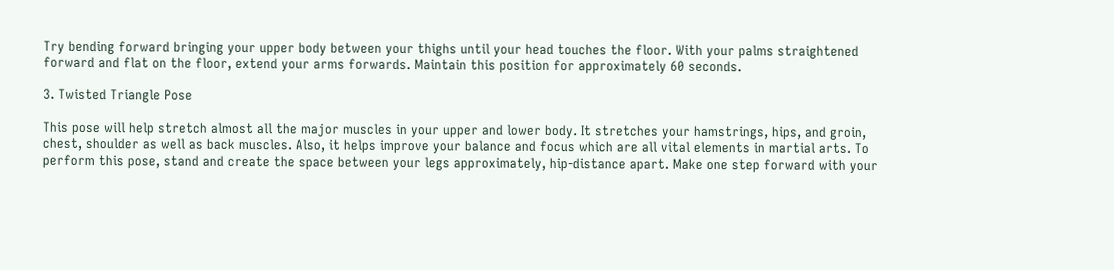Try bending forward bringing your upper body between your thighs until your head touches the floor. With your palms straightened forward and flat on the floor, extend your arms forwards. Maintain this position for approximately 60 seconds.

3. Twisted Triangle Pose

This pose will help stretch almost all the major muscles in your upper and lower body. It stretches your hamstrings, hips, and groin, chest, shoulder as well as back muscles. Also, it helps improve your balance and focus which are all vital elements in martial arts. To perform this pose, stand and create the space between your legs approximately, hip-distance apart. Make one step forward with your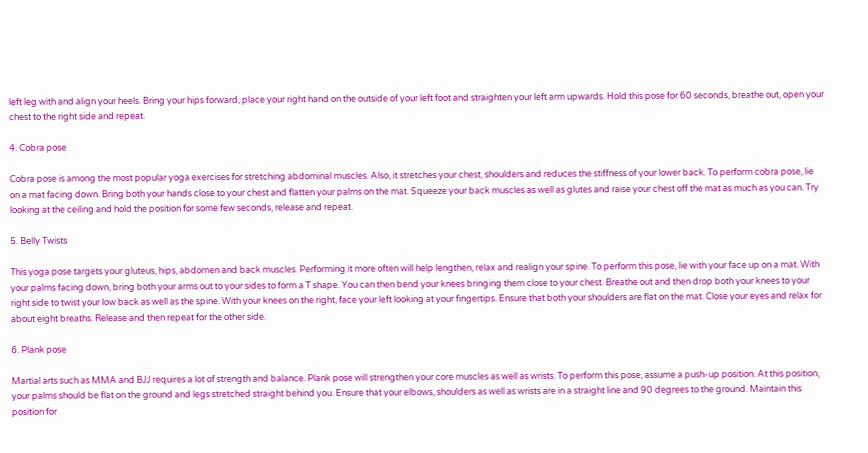left leg with and align your heels. Bring your hips forward, place your right hand on the outside of your left foot and straighten your left arm upwards. Hold this pose for 60 seconds, breathe out, open your chest to the right side and repeat.

4. Cobra pose

Cobra pose is among the most popular yoga exercises for stretching abdominal muscles. Also, it stretches your chest, shoulders and reduces the stiffness of your lower back. To perform cobra pose, lie on a mat facing down. Bring both your hands close to your chest and flatten your palms on the mat. Squeeze your back muscles as well as glutes and raise your chest off the mat as much as you can. Try looking at the ceiling and hold the position for some few seconds, release and repeat.

5. Belly Twists

This yoga pose targets your gluteus, hips, abdomen and back muscles. Performing it more often will help lengthen, relax and realign your spine. To perform this pose, lie with your face up on a mat. With your palms facing down, bring both your arms out to your sides to form a T shape. You can then bend your knees bringing them close to your chest. Breathe out and then drop both your knees to your right side to twist your low back as well as the spine. With your knees on the right, face your left looking at your fingertips. Ensure that both your shoulders are flat on the mat. Close your eyes and relax for about eight breaths. Release and then repeat for the other side.

6. Plank pose

Martial arts such as MMA and BJJ requires a lot of strength and balance. Plank pose will strengthen your core muscles as well as wrists. To perform this pose, assume a push-up position. At this position, your palms should be flat on the ground and legs stretched straight behind you. Ensure that your elbows, shoulders as well as wrists are in a straight line and 90 degrees to the ground. Maintain this position for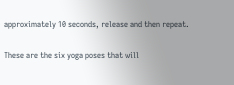approximately 10 seconds, release and then repeat.

These are the six yoga poses that will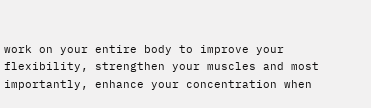work on your entire body to improve your flexibility, strengthen your muscles and most importantly, enhance your concentration when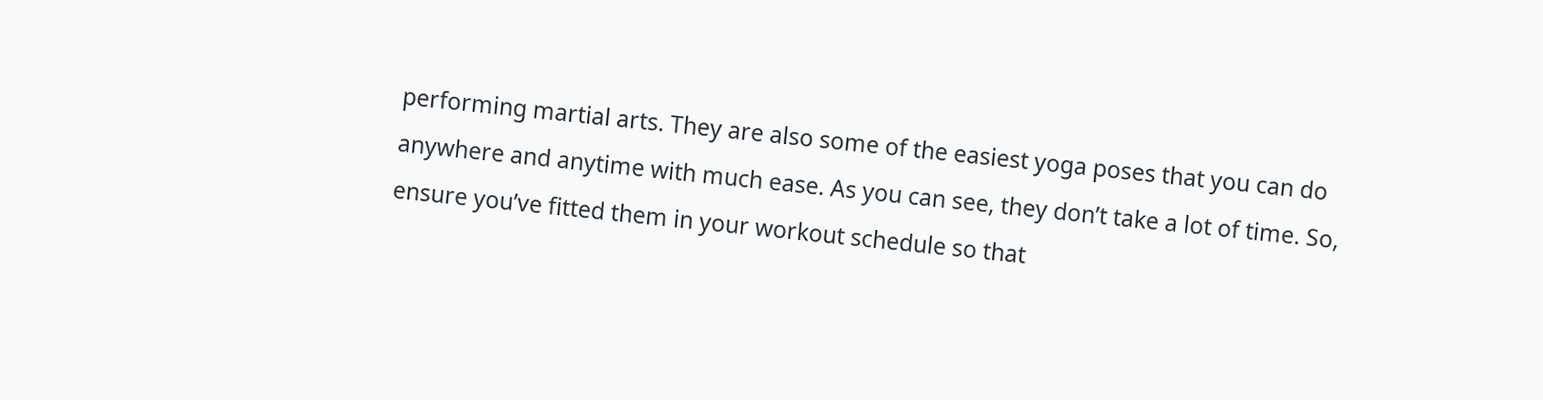performing martial arts. They are also some of the easiest yoga poses that you can do anywhere and anytime with much ease. As you can see, they don’t take a lot of time. So, ensure you’ve fitted them in your workout schedule so that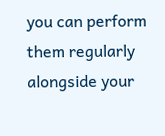you can perform them regularly alongside your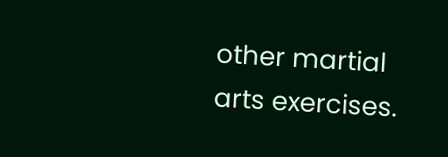other martial arts exercises.